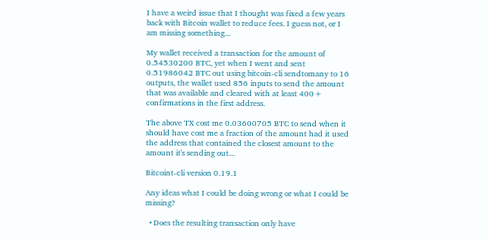I have a weird issue that I thought was fixed a few years back with Bitcoin wallet to reduce fees. I guess not, or I am missing something...

My wallet received a transaction for the amount of 0.54530200 BTC, yet when I went and sent 0.51986042 BTC out using bitcoin-cli sendtomany to 16 outputs, the wallet used 856 inputs to send the amount that was available and cleared with at least 400+ confirmations in the first address.

The above TX cost me 0.03600705 BTC to send when it should have cost me a fraction of the amount had it used the address that contained the closest amount to the amount it's sending out...

Bitcoint-cli version 0.19.1

Any ideas what I could be doing wrong or what I could be missing?

  • Does the resulting transaction only have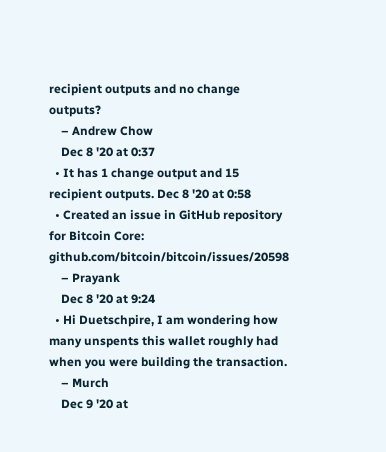recipient outputs and no change outputs?
    – Andrew Chow
    Dec 8 '20 at 0:37
  • It has 1 change output and 15 recipient outputs. Dec 8 '20 at 0:58
  • Created an issue in GitHub repository for Bitcoin Core: github.com/bitcoin/bitcoin/issues/20598
    – Prayank
    Dec 8 '20 at 9:24
  • Hi Duetschpire, I am wondering how many unspents this wallet roughly had when you were building the transaction.
    – Murch
    Dec 9 '20 at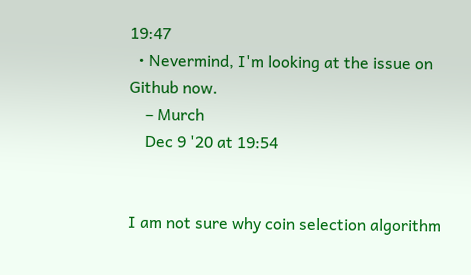19:47
  • Nevermind, I'm looking at the issue on Github now.
    – Murch
    Dec 9 '20 at 19:54


I am not sure why coin selection algorithm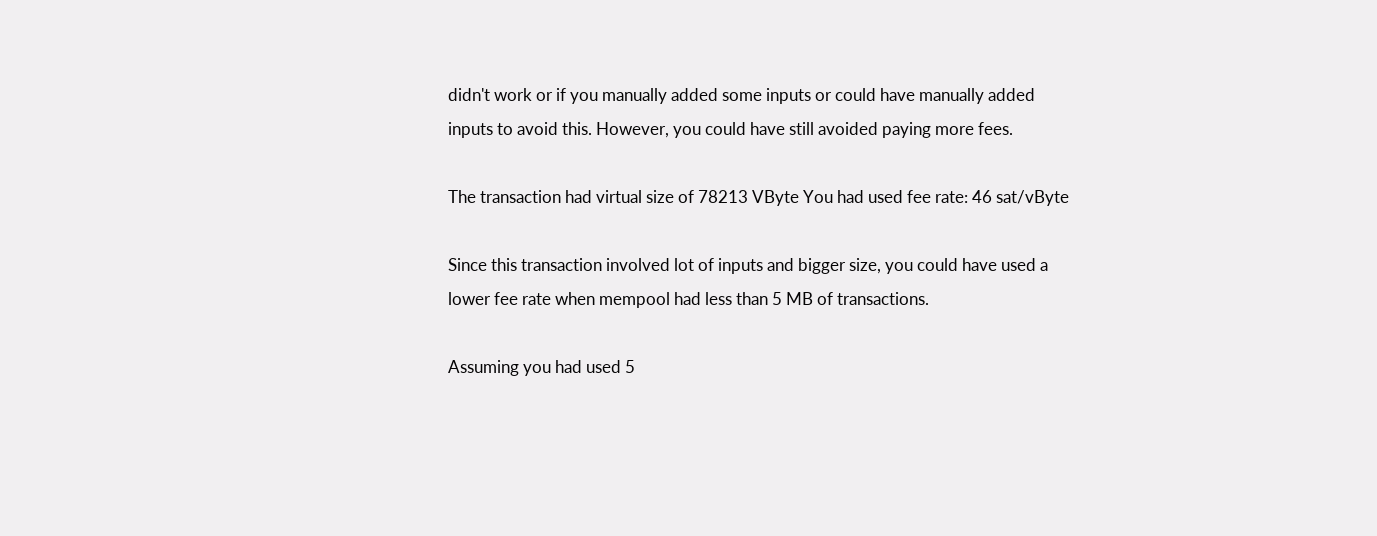didn't work or if you manually added some inputs or could have manually added inputs to avoid this. However, you could have still avoided paying more fees.

The transaction had virtual size of 78213 VByte You had used fee rate: 46 sat/vByte

Since this transaction involved lot of inputs and bigger size, you could have used a lower fee rate when mempool had less than 5 MB of transactions.

Assuming you had used 5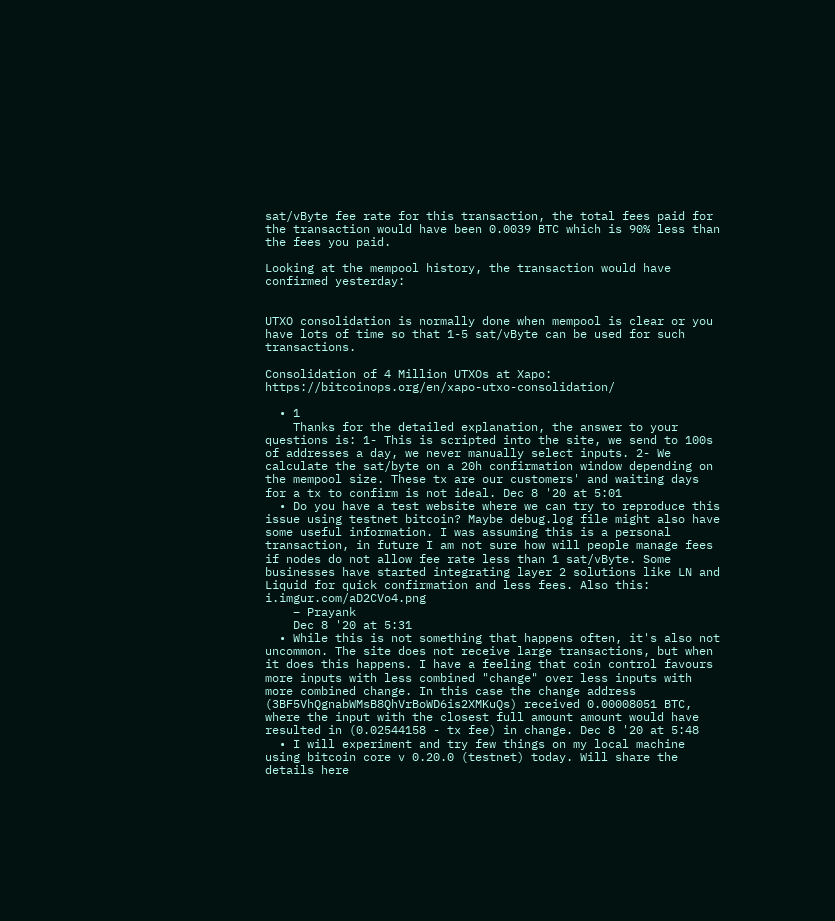sat/vByte fee rate for this transaction, the total fees paid for the transaction would have been 0.0039 BTC which is 90% less than the fees you paid.

Looking at the mempool history, the transaction would have confirmed yesterday:


UTXO consolidation is normally done when mempool is clear or you have lots of time so that 1-5 sat/vByte can be used for such transactions.

Consolidation of 4 Million UTXOs at Xapo: https://bitcoinops.org/en/xapo-utxo-consolidation/

  • 1
    Thanks for the detailed explanation, the answer to your questions is: 1- This is scripted into the site, we send to 100s of addresses a day, we never manually select inputs. 2- We calculate the sat/byte on a 20h confirmation window depending on the mempool size. These tx are our customers' and waiting days for a tx to confirm is not ideal. Dec 8 '20 at 5:01
  • Do you have a test website where we can try to reproduce this issue using testnet bitcoin? Maybe debug.log file might also have some useful information. I was assuming this is a personal transaction, in future I am not sure how will people manage fees if nodes do not allow fee rate less than 1 sat/vByte. Some businesses have started integrating layer 2 solutions like LN and Liquid for quick confirmation and less fees. Also this: i.imgur.com/aD2CVo4.png
    – Prayank
    Dec 8 '20 at 5:31
  • While this is not something that happens often, it's also not uncommon. The site does not receive large transactions, but when it does this happens. I have a feeling that coin control favours more inputs with less combined "change" over less inputs with more combined change. In this case the change address (3BF5VhQgnabWMsB8QhVrBoWD6is2XMKuQs) received 0.00008051 BTC, where the input with the closest full amount amount would have resulted in (0.02544158 - tx fee) in change. Dec 8 '20 at 5:48
  • I will experiment and try few things on my local machine using bitcoin core v 0.20.0 (testnet) today. Will share the details here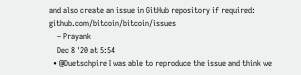and also create an issue in GitHub repository if required: github.com/bitcoin/bitcoin/issues
    – Prayank
    Dec 8 '20 at 5:54
  • @Duetschpire I was able to reproduce the issue and think we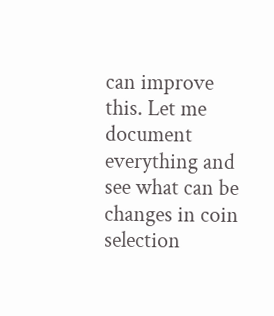can improve this. Let me document everything and see what can be changes in coin selection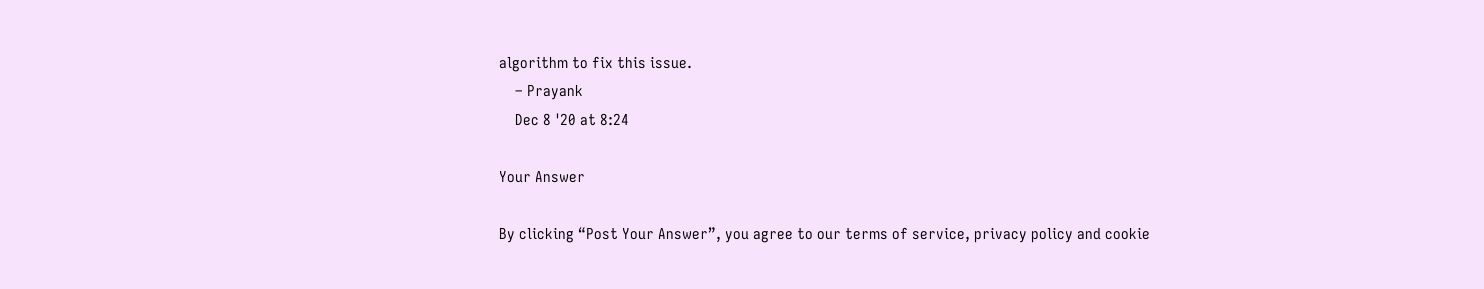algorithm to fix this issue.
    – Prayank
    Dec 8 '20 at 8:24

Your Answer

By clicking “Post Your Answer”, you agree to our terms of service, privacy policy and cookie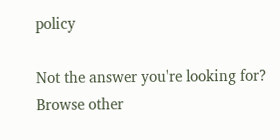policy

Not the answer you're looking for? Browse other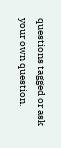questions tagged or ask your own question.